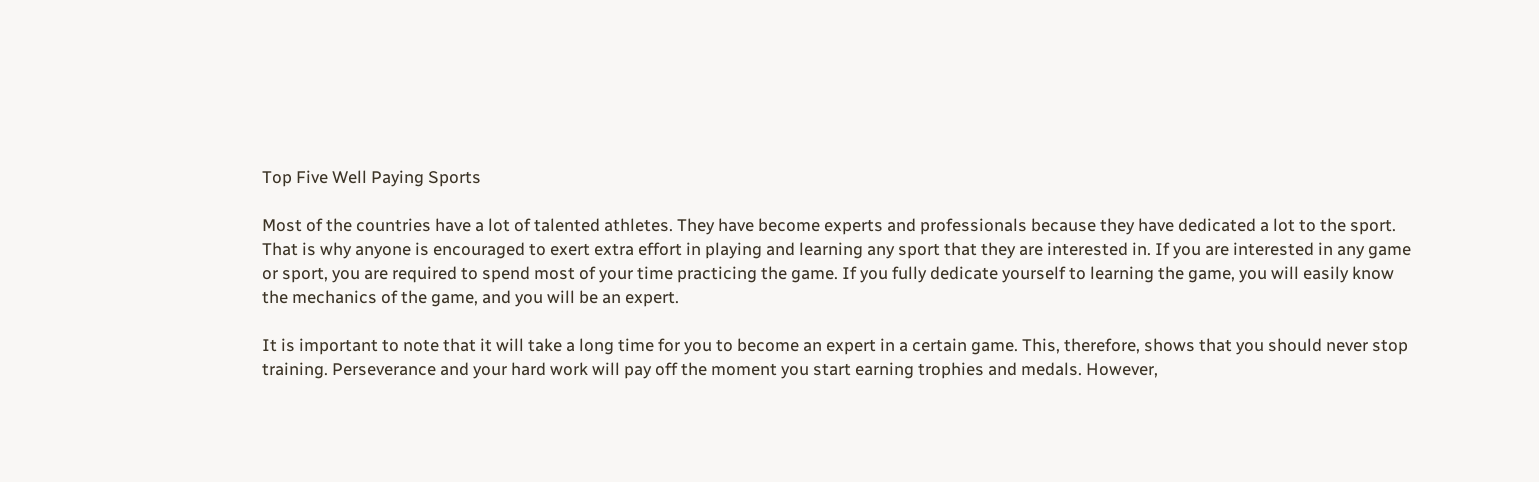Top Five Well Paying Sports

Most of the countries have a lot of talented athletes. They have become experts and professionals because they have dedicated a lot to the sport. That is why anyone is encouraged to exert extra effort in playing and learning any sport that they are interested in. If you are interested in any game or sport, you are required to spend most of your time practicing the game. If you fully dedicate yourself to learning the game, you will easily know the mechanics of the game, and you will be an expert.

It is important to note that it will take a long time for you to become an expert in a certain game. This, therefore, shows that you should never stop training. Perseverance and your hard work will pay off the moment you start earning trophies and medals. However,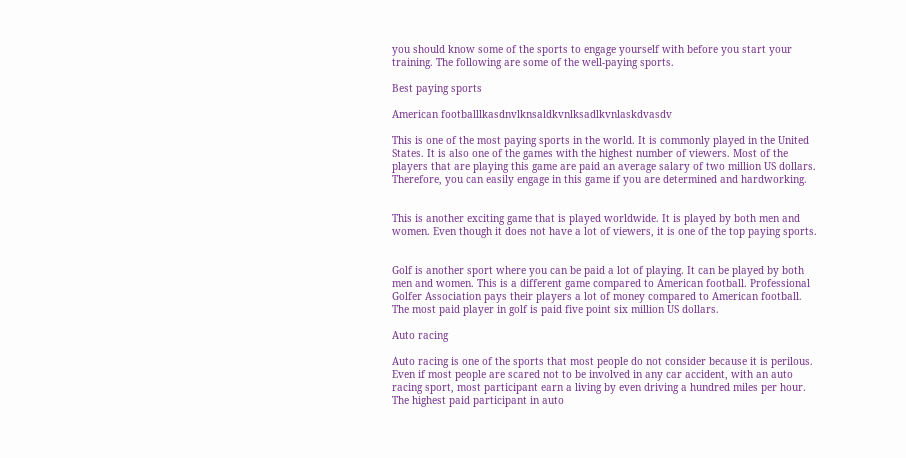you should know some of the sports to engage yourself with before you start your training. The following are some of the well-paying sports.

Best paying sports

American footballlkasdnvlknsaldkvnlksadlkvnlaskdvasdv

This is one of the most paying sports in the world. It is commonly played in the United States. It is also one of the games with the highest number of viewers. Most of the players that are playing this game are paid an average salary of two million US dollars. Therefore, you can easily engage in this game if you are determined and hardworking.


This is another exciting game that is played worldwide. It is played by both men and women. Even though it does not have a lot of viewers, it is one of the top paying sports.


Golf is another sport where you can be paid a lot of playing. It can be played by both men and women. This is a different game compared to American football. Professional Golfer Association pays their players a lot of money compared to American football. The most paid player in golf is paid five point six million US dollars.

Auto racing

Auto racing is one of the sports that most people do not consider because it is perilous. Even if most people are scared not to be involved in any car accident, with an auto racing sport, most participant earn a living by even driving a hundred miles per hour. The highest paid participant in auto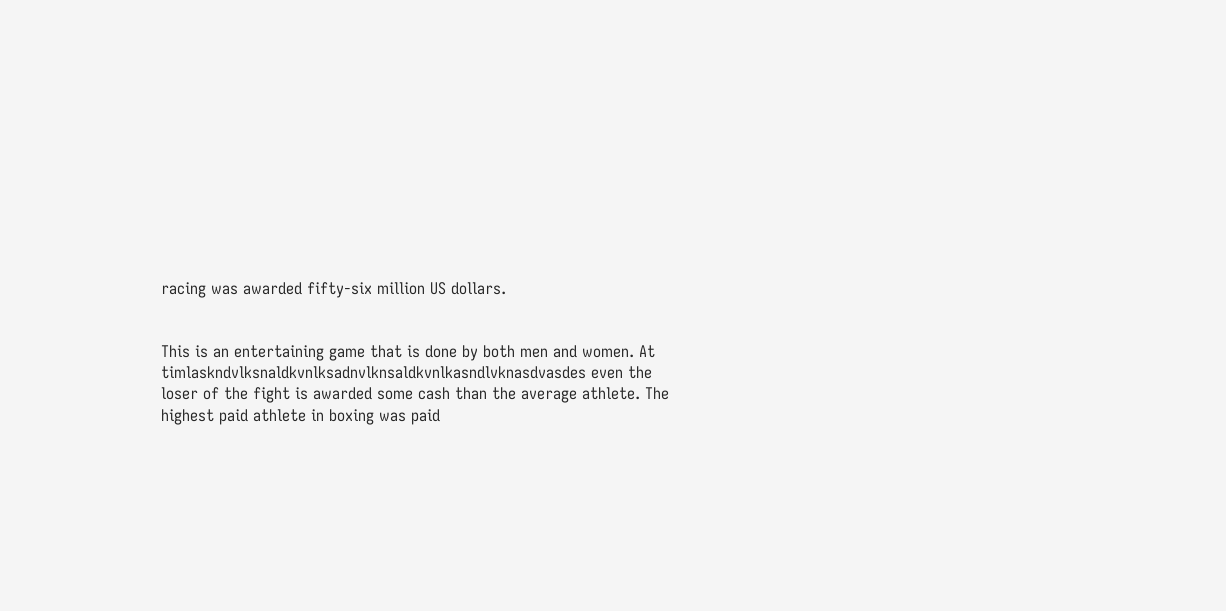racing was awarded fifty-six million US dollars.


This is an entertaining game that is done by both men and women. At timlaskndvlksnaldkvnlksadnvlknsaldkvnlkasndlvknasdvasdes even the loser of the fight is awarded some cash than the average athlete. The highest paid athlete in boxing was paid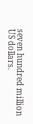seven hundred million US dollars.